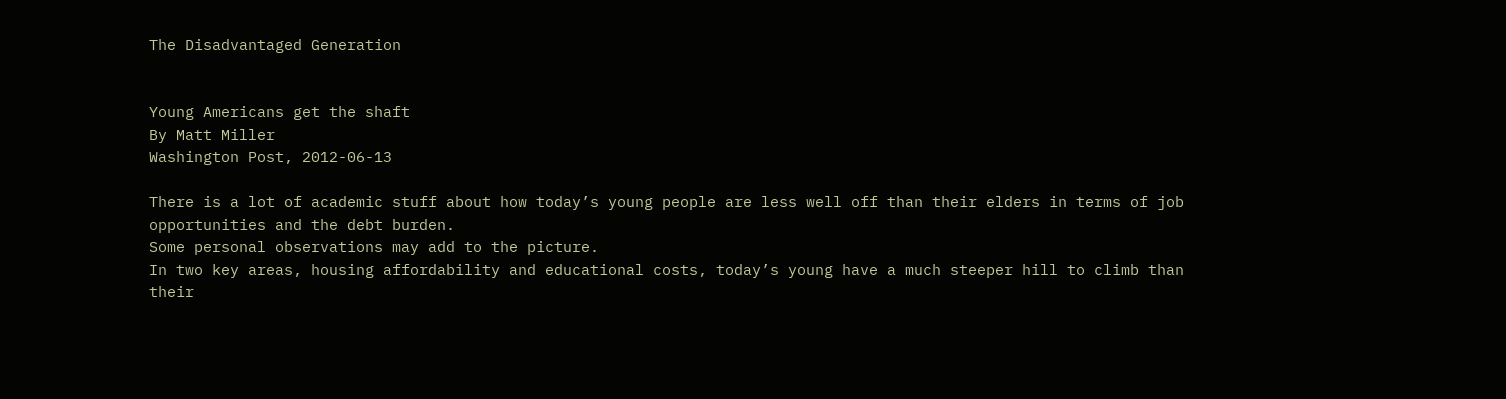The Disadvantaged Generation


Young Americans get the shaft
By Matt Miller
Washington Post, 2012-06-13

There is a lot of academic stuff about how today’s young people are less well off than their elders in terms of job opportunities and the debt burden.
Some personal observations may add to the picture.
In two key areas, housing affordability and educational costs, today’s young have a much steeper hill to climb than their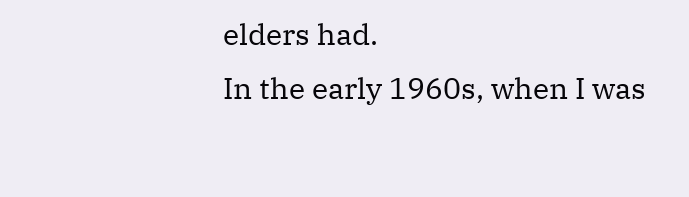elders had.
In the early 1960s, when I was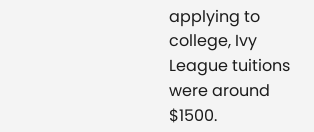applying to college, Ivy League tuitions were around $1500.